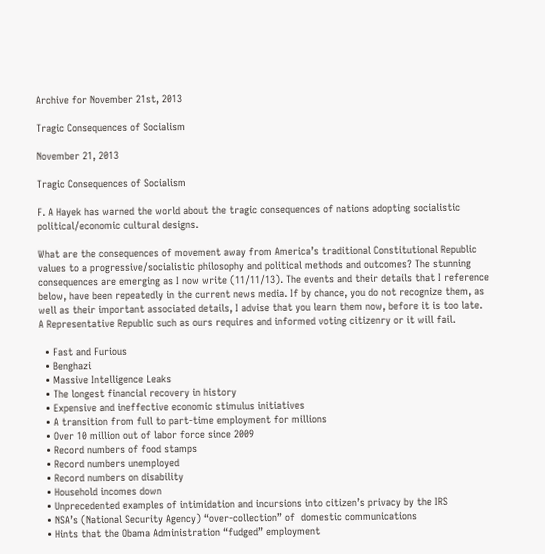Archive for November 21st, 2013

Tragic Consequences of Socialism

November 21, 2013

Tragic Consequences of Socialism

F. A Hayek has warned the world about the tragic consequences of nations adopting socialistic political/economic cultural designs.

What are the consequences of movement away from America’s traditional Constitutional Republic values to a progressive/socialistic philosophy and political methods and outcomes? The stunning consequences are emerging as I now write (11/11/13). The events and their details that I reference below, have been repeatedly in the current news media. If by chance, you do not recognize them, as well as their important associated details, I advise that you learn them now, before it is too late. A Representative Republic such as ours requires and informed voting citizenry or it will fail.

  • Fast and Furious
  • Benghazi
  • Massive Intelligence Leaks
  • The longest financial recovery in history
  • Expensive and ineffective economic stimulus initiatives
  • A transition from full to part-time employment for millions
  • Over 10 million out of labor force since 2009
  • Record numbers of food stamps
  • Record numbers unemployed
  • Record numbers on disability
  • Household incomes down
  • Unprecedented examples of intimidation and incursions into citizen’s privacy by the IRS
  • NSA’s (National Security Agency) “over-collection” of  domestic communications
  • Hints that the Obama Administration “fudged” employment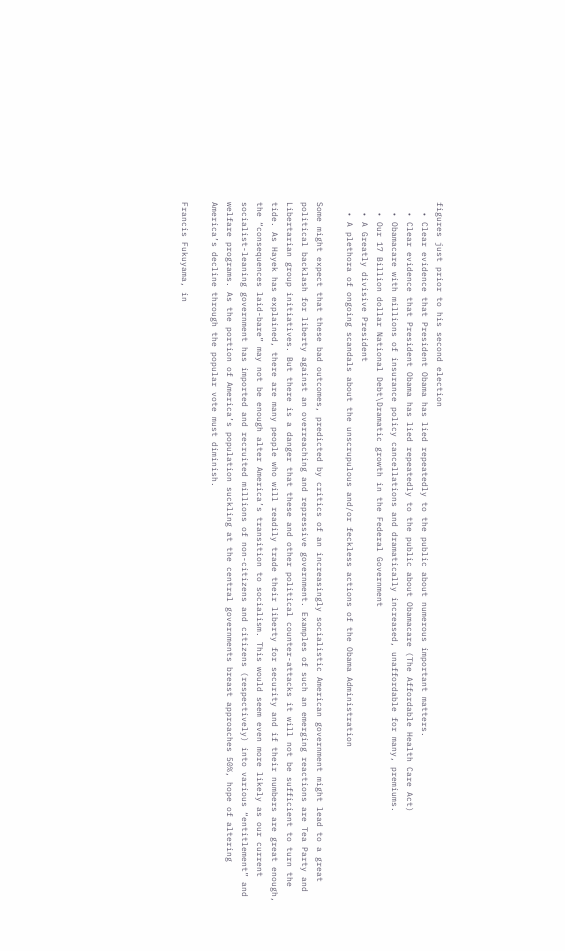figures just prior to his second election
  • Clear evidence that President Obama has lied repeatedly to the public about numerous important matters.
  • Clear evidence that President Obama has lied repeatedly to the public about Obamacare (The Affordable Health Care Act)
  • Obamacare with millions of insurance policy cancellations and dramatically increased, unaffordable for many, premiums.
  • Our 17 Billion dollar National Debt\Dramatic growth in the Federal Government
  • A Greatly divisive President
  • A plethora of ongoing scandals about the unscrupulous and/or feckless actions of the Obama Administration

Some might expect that these bad outcomes, predicted by critics of an increasingly socialistic American government might lead to a great political backlash for liberty against an overreaching and repressive government. Examples of such an emerging reactions are Tea Party and Libertarian group initiatives. But there is a danger that these and other political counter-attacks it will not be sufficient to turn the tide. As Hayek has explained, there are many people who will readily trade their liberty for security and if their numbers are great enough, the “consequences laid-bare” may not be enough alter America’s transition to socialism. This would seem even more likely as our current socialist-leaning government has imported and recruited millions of non-citizens and citizens (respectively) into various “entitlement” and welfare programs. As the portion of America’s population suckling at the central governments breast approaches 50%, hope of altering America’s decline through the popular vote must diminish.

Francis Fukuyama, in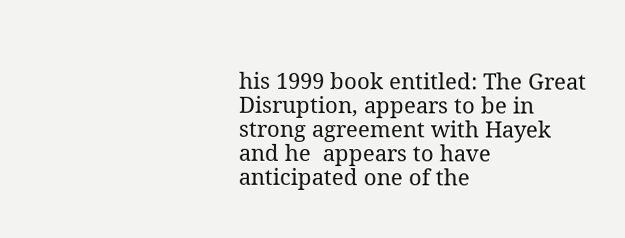his 1999 book entitled: The Great Disruption, appears to be in strong agreement with Hayek and he  appears to have anticipated one of the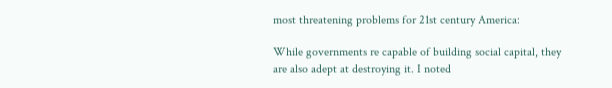most threatening problems for 21st century America:

While governments re capable of building social capital, they are also adept at destroying it. I noted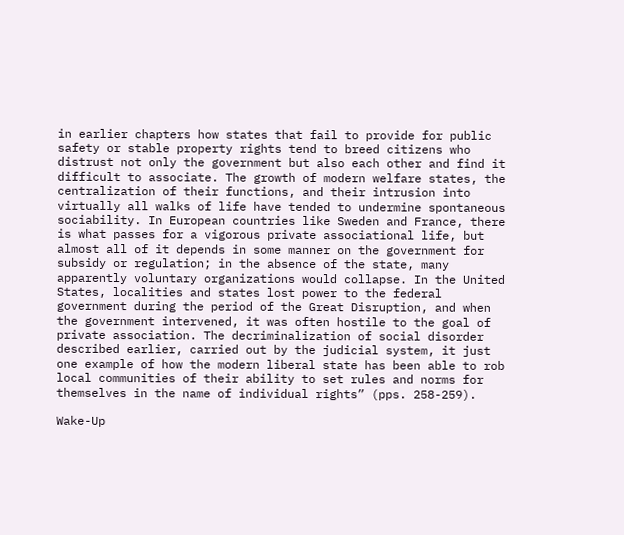in earlier chapters how states that fail to provide for public safety or stable property rights tend to breed citizens who distrust not only the government but also each other and find it difficult to associate. The growth of modern welfare states, the centralization of their functions, and their intrusion into virtually all walks of life have tended to undermine spontaneous sociability. In European countries like Sweden and France, there is what passes for a vigorous private associational life, but almost all of it depends in some manner on the government for subsidy or regulation; in the absence of the state, many apparently voluntary organizations would collapse. In the United States, localities and states lost power to the federal government during the period of the Great Disruption, and when the government intervened, it was often hostile to the goal of private association. The decriminalization of social disorder described earlier, carried out by the judicial system, it just one example of how the modern liberal state has been able to rob local communities of their ability to set rules and norms for themselves in the name of individual rights” (pps. 258-259).

Wake-Up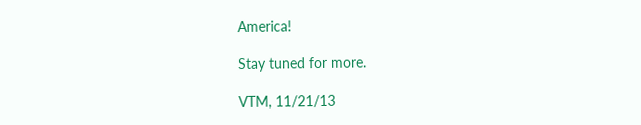America!

Stay tuned for more.

VTM, 11/21/13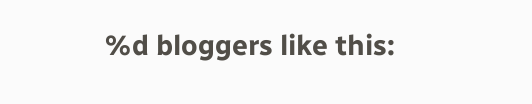%d bloggers like this: